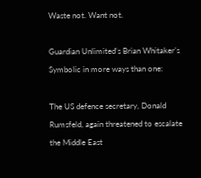Waste not. Want not.

Guardian Unlimited’s Brian Whitaker’s Symbolic in more ways than one:

The US defence secretary, Donald Rumsfeld, again threatened to escalate the Middle East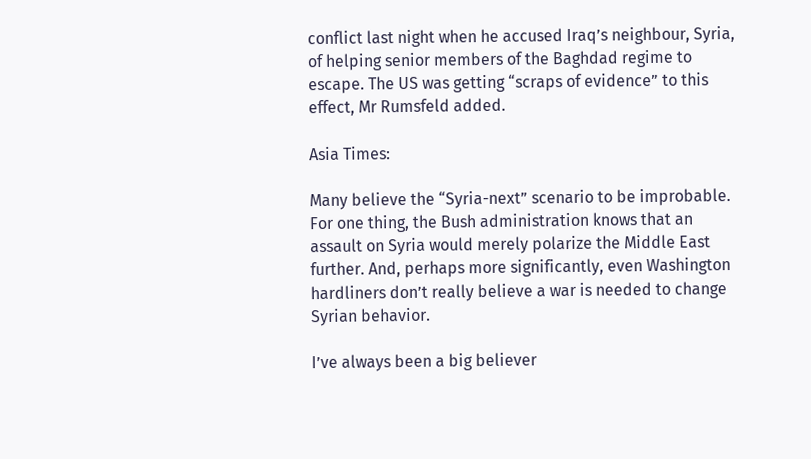conflict last night when he accused Iraq’s neighbour, Syria, of helping senior members of the Baghdad regime to escape. The US was getting “scraps of evidence” to this effect, Mr Rumsfeld added.

Asia Times:

Many believe the “Syria-next” scenario to be improbable. For one thing, the Bush administration knows that an assault on Syria would merely polarize the Middle East further. And, perhaps more significantly, even Washington hardliners don’t really believe a war is needed to change Syrian behavior.

I’ve always been a big believer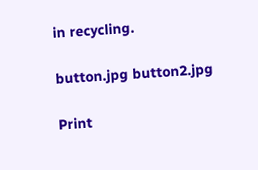in recycling.

button.jpg button2.jpg

Print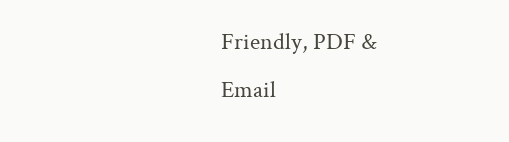Friendly, PDF & Email